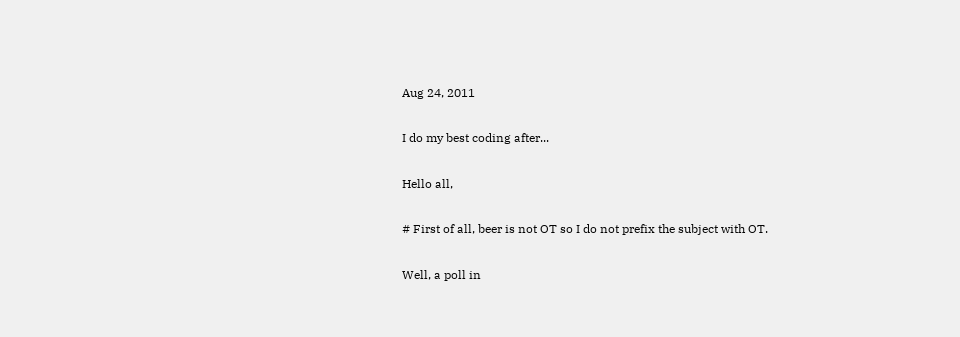Aug 24, 2011

I do my best coding after...

Hello all,

# First of all, beer is not OT so I do not prefix the subject with OT.

Well, a poll in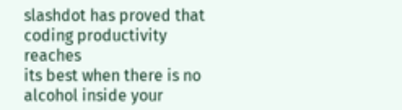slashdot has proved that coding productivity reaches
its best when there is no alcohol inside your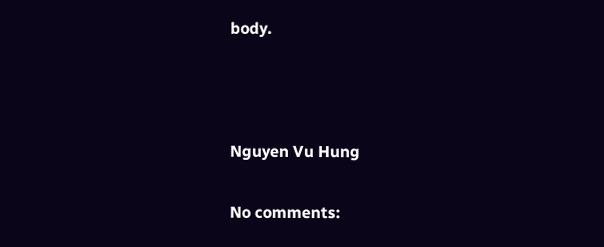body.



Nguyen Vu Hung

No comments: